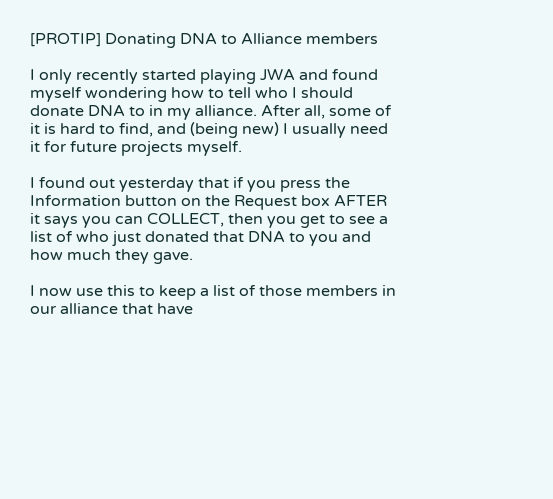[PROTIP] Donating DNA to Alliance members

I only recently started playing JWA and found myself wondering how to tell who I should donate DNA to in my alliance. After all, some of it is hard to find, and (being new) I usually need it for future projects myself.

I found out yesterday that if you press the Information button on the Request box AFTER it says you can COLLECT, then you get to see a list of who just donated that DNA to you and how much they gave.

I now use this to keep a list of those members in our alliance that have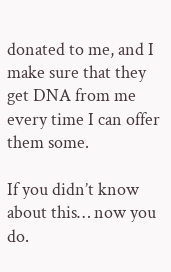donated to me, and I make sure that they get DNA from me every time I can offer them some.

If you didn’t know about this… now you do.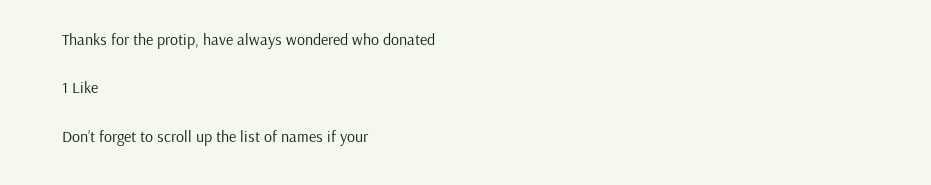Thanks for the protip, have always wondered who donated

1 Like

Don’t forget to scroll up the list of names if your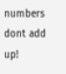numbers dont add up!